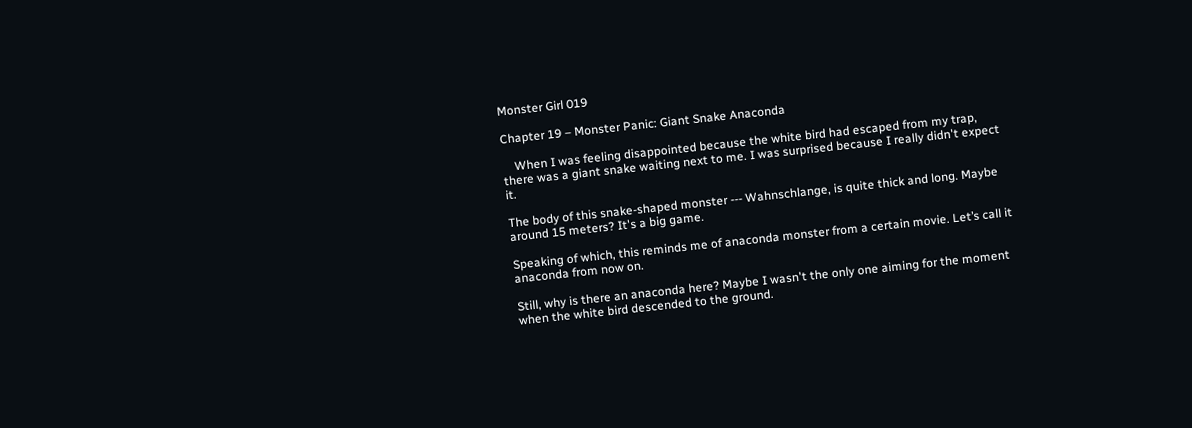Monster Girl 019

Chapter 19 – Monster Panic: Giant Snake Anaconda

    When I was feeling disappointed because the white bird had escaped from my trap, there was a giant snake waiting next to me. I was surprised because I really didn't expect it.

The body of this snake-shaped monster --- Wahnschlange, is quite thick and long. Maybe around 15 meters? It's a big game.

Speaking of which, this reminds me of anaconda monster from a certain movie. Let’s call it anaconda from now on.

Still, why is there an anaconda here? Maybe I wasn't the only one aiming for the moment when the white bird descended to the ground.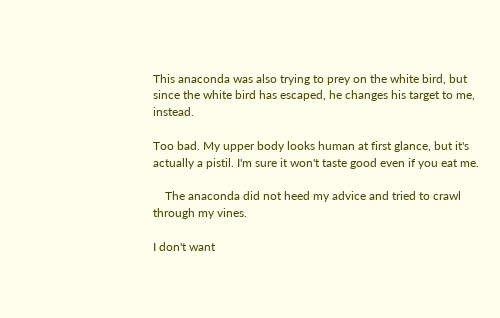This anaconda was also trying to prey on the white bird, but since the white bird has escaped, he changes his target to me, instead.

Too bad. My upper body looks human at first glance, but it's actually a pistil. I'm sure it won't taste good even if you eat me.

    The anaconda did not heed my advice and tried to crawl through my vines.

I don't want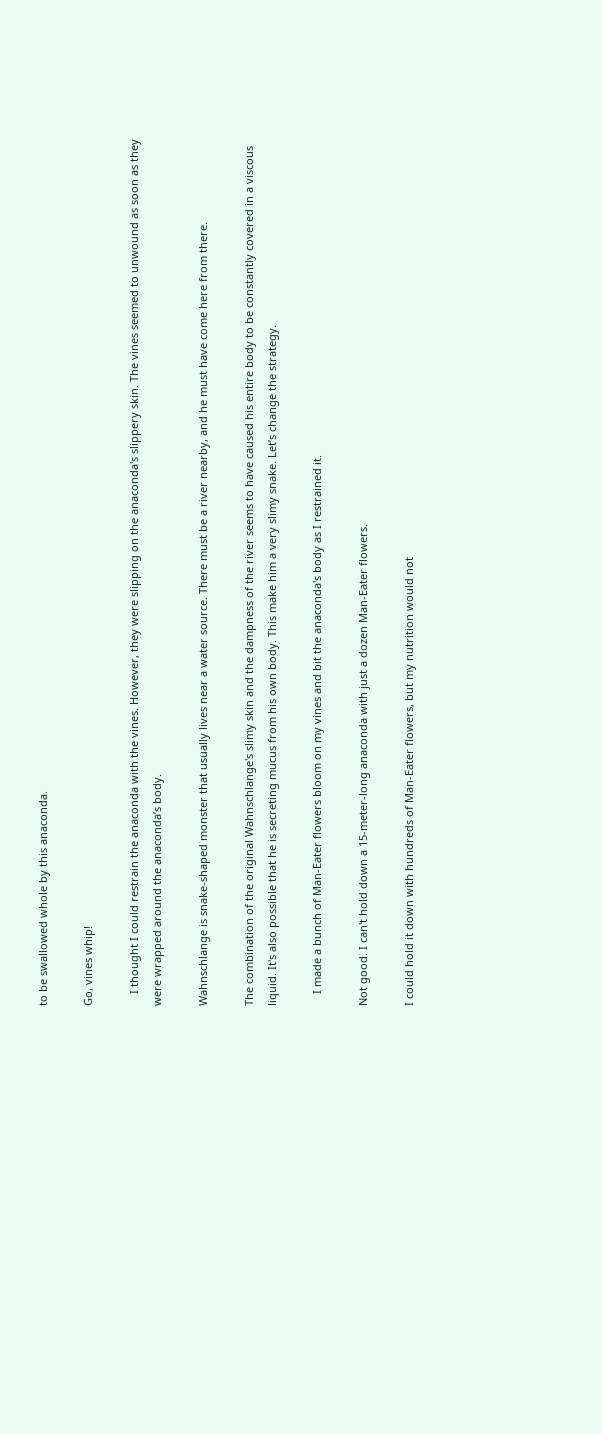to be swallowed whole by this anaconda.

Go, vines whip!

    I thought I could restrain the anaconda with the vines. However, they were slipping on the anaconda's slippery skin. The vines seemed to unwound as soon as they were wrapped around the anaconda’s body.

Wahnschlange is snake-shaped monster that usually lives near a water source. There must be a river nearby, and he must have come here from there.

The combination of the original Wahnschlange's slimy skin and the dampness of the river seems to have caused his entire body to be constantly covered in a viscous liquid. It's also possible that he is secreting mucus from his own body. This make him a very slimy snake. Let’s change the strategy.

    I made a bunch of Man-Eater flowers bloom on my vines and bit the anaconda's body as I restrained it.

Not good. I can't hold down a 15-meter-long anaconda with just a dozen Man-Eater flowers.

I could hold it down with hundreds of Man-Eater flowers, but my nutrition would not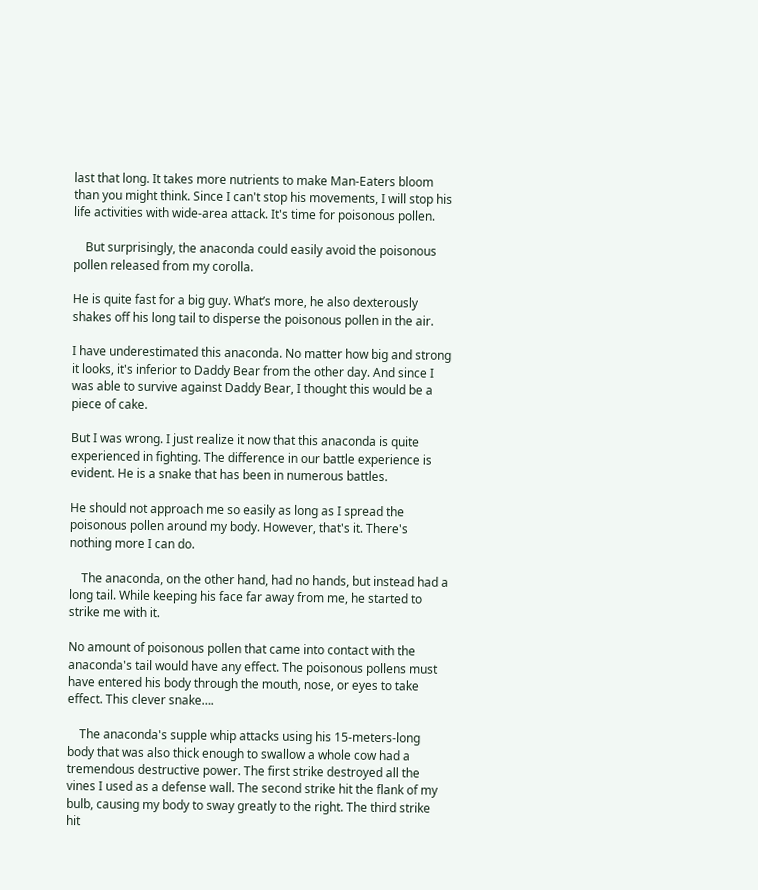last that long. It takes more nutrients to make Man-Eaters bloom than you might think. Since I can't stop his movements, I will stop his life activities with wide-area attack. It's time for poisonous pollen.

    But surprisingly, the anaconda could easily avoid the poisonous pollen released from my corolla.

He is quite fast for a big guy. What’s more, he also dexterously shakes off his long tail to disperse the poisonous pollen in the air.

I have underestimated this anaconda. No matter how big and strong it looks, it's inferior to Daddy Bear from the other day. And since I was able to survive against Daddy Bear, I thought this would be a piece of cake.

But I was wrong. I just realize it now that this anaconda is quite experienced in fighting. The difference in our battle experience is evident. He is a snake that has been in numerous battles.

He should not approach me so easily as long as I spread the poisonous pollen around my body. However, that's it. There's nothing more I can do.

    The anaconda, on the other hand, had no hands, but instead had a long tail. While keeping his face far away from me, he started to strike me with it.

No amount of poisonous pollen that came into contact with the anaconda's tail would have any effect. The poisonous pollens must have entered his body through the mouth, nose, or eyes to take effect. This clever snake….

    The anaconda's supple whip attacks using his 15-meters-long body that was also thick enough to swallow a whole cow had a tremendous destructive power. The first strike destroyed all the vines I used as a defense wall. The second strike hit the flank of my bulb, causing my body to sway greatly to the right. The third strike hit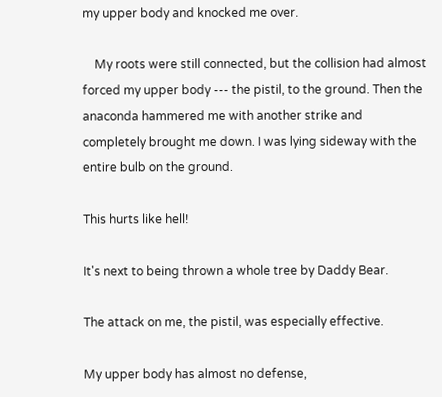my upper body and knocked me over.

    My roots were still connected, but the collision had almost forced my upper body --- the pistil, to the ground. Then the anaconda hammered me with another strike and completely brought me down. I was lying sideway with the entire bulb on the ground.

This hurts like hell!

It's next to being thrown a whole tree by Daddy Bear.

The attack on me, the pistil, was especially effective.

My upper body has almost no defense,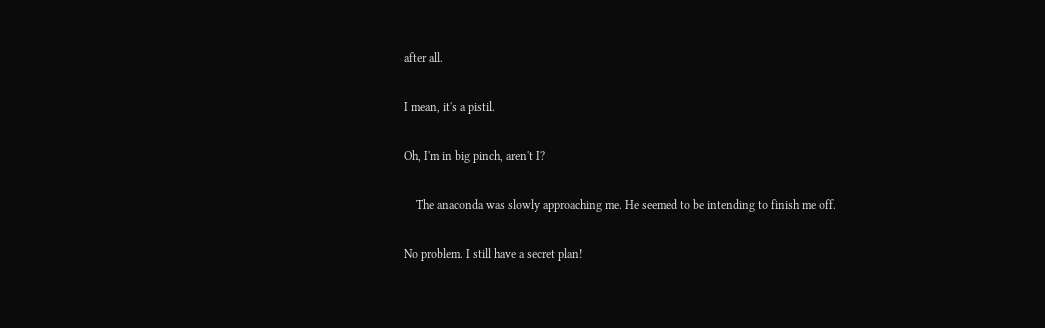after all.

I mean, it's a pistil.

Oh, I'm in big pinch, aren't I?

    The anaconda was slowly approaching me. He seemed to be intending to finish me off.

No problem. I still have a secret plan!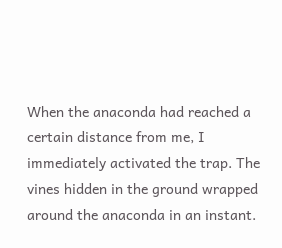When the anaconda had reached a certain distance from me, I immediately activated the trap. The vines hidden in the ground wrapped around the anaconda in an instant.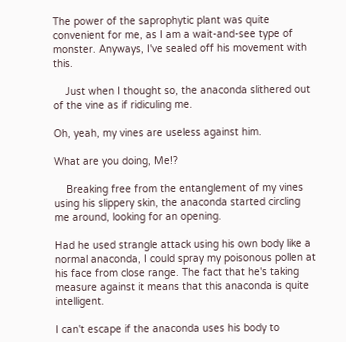The power of the saprophytic plant was quite convenient for me, as I am a wait-and-see type of monster. Anyways, I've sealed off his movement with this.

    Just when I thought so, the anaconda slithered out of the vine as if ridiculing me.

Oh, yeah, my vines are useless against him.

What are you doing, Me!?

    Breaking free from the entanglement of my vines using his slippery skin, the anaconda started circling me around, looking for an opening.

Had he used strangle attack using his own body like a normal anaconda, I could spray my poisonous pollen at his face from close range. The fact that he's taking measure against it means that this anaconda is quite intelligent.

I can't escape if the anaconda uses his body to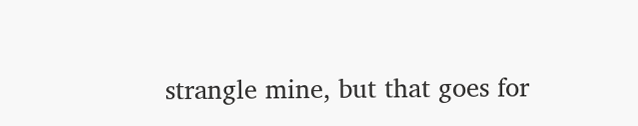strangle mine, but that goes for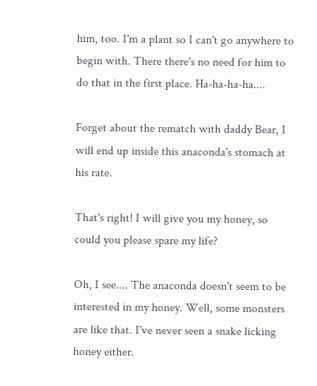him, too. I'm a plant so I can't go anywhere to begin with. There there's no need for him to do that in the first place. Ha-ha-ha-ha....

Forget about the rematch with daddy Bear, I will end up inside this anaconda's stomach at his rate.

That's right! I will give you my honey, so could you please spare my life?

Oh, I see.... The anaconda doesn't seem to be interested in my honey. Well, some monsters are like that. I've never seen a snake licking honey either.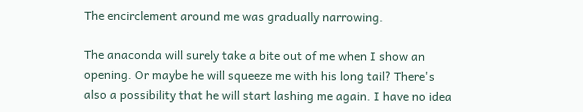The encirclement around me was gradually narrowing.

The anaconda will surely take a bite out of me when I show an opening. Or maybe he will squeeze me with his long tail? There's also a possibility that he will start lashing me again. I have no idea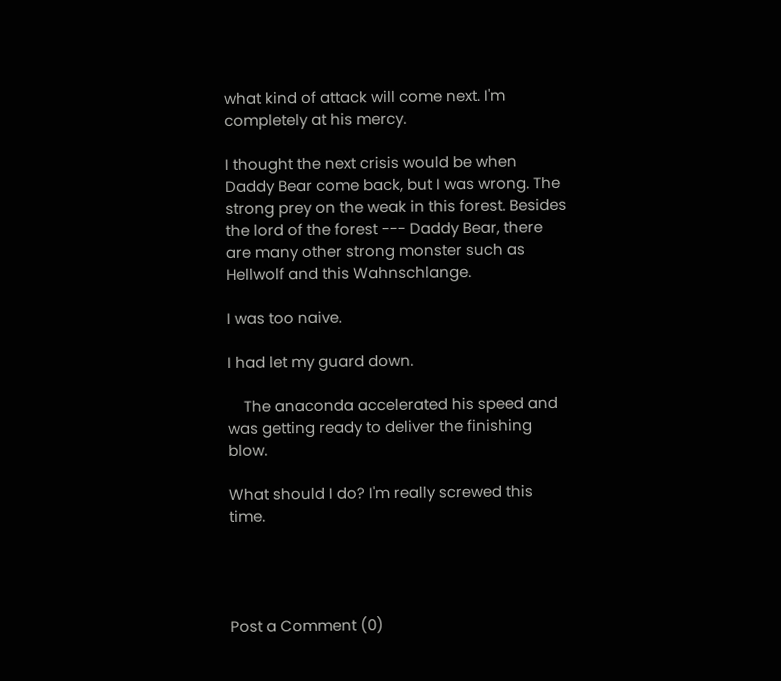what kind of attack will come next. I'm completely at his mercy.

I thought the next crisis would be when Daddy Bear come back, but I was wrong. The strong prey on the weak in this forest. Besides the lord of the forest --- Daddy Bear, there are many other strong monster such as Hellwolf and this Wahnschlange.

I was too naive.

I had let my guard down.

    The anaconda accelerated his speed and was getting ready to deliver the finishing blow.

What should I do? I'm really screwed this time.




Post a Comment (0)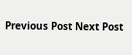Previous Post Next Post